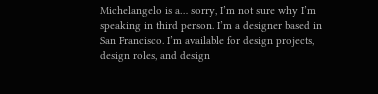Michelangelo is a… sorry, I’m not sure why I’m speaking in third person. I’m a designer based in San Francisco. I’m available for design projects, design roles, and design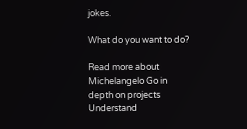jokes.

What do you want to do?

Read more about Michelangelo Go in depth on projects Understand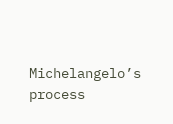Michelangelo’s process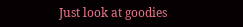Just look at goodies